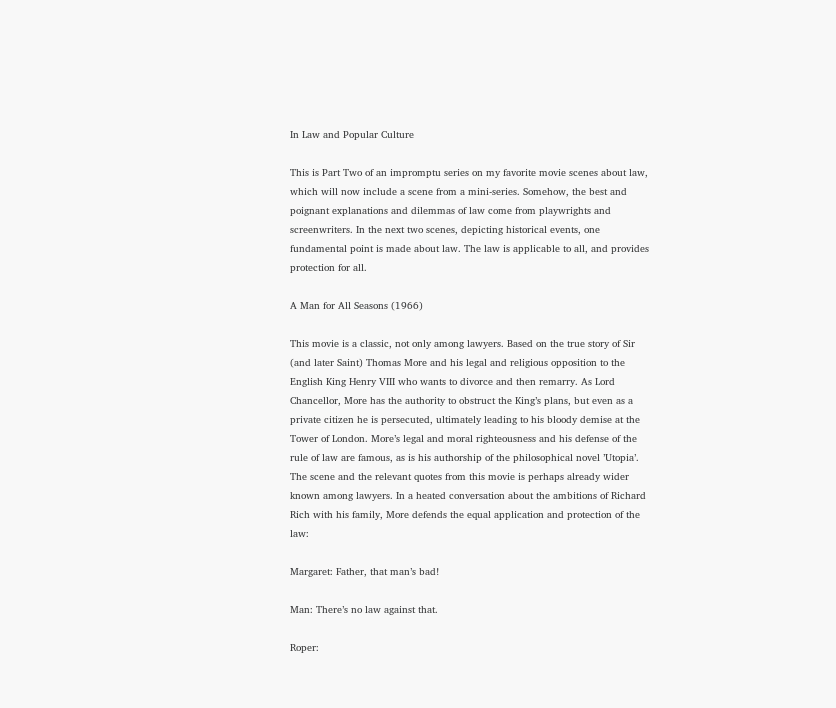In Law and Popular Culture

This is Part Two of an impromptu series on my favorite movie scenes about law, which will now include a scene from a mini-series. Somehow, the best and poignant explanations and dilemmas of law come from playwrights and screenwriters. In the next two scenes, depicting historical events, one fundamental point is made about law. The law is applicable to all, and provides protection for all.

A Man for All Seasons (1966)

This movie is a classic, not only among lawyers. Based on the true story of Sir (and later Saint) Thomas More and his legal and religious opposition to the English King Henry VIII who wants to divorce and then remarry. As Lord Chancellor, More has the authority to obstruct the King’s plans, but even as a private citizen he is persecuted, ultimately leading to his bloody demise at the Tower of London. More’s legal and moral righteousness and his defense of the rule of law are famous, as is his authorship of the philosophical novel ’Utopia’. The scene and the relevant quotes from this movie is perhaps already wider known among lawyers. In a heated conversation about the ambitions of Richard Rich with his family, More defends the equal application and protection of the law:

Margaret: Father, that man’s bad!

Man: There’s no law against that.

Roper: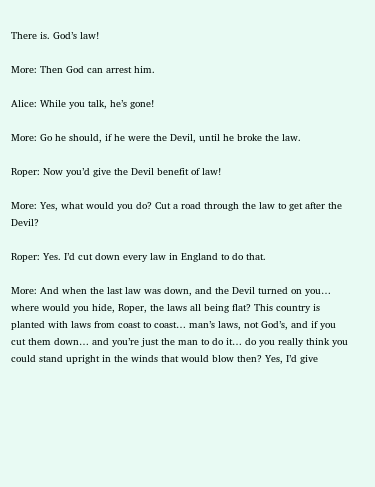There is. God’s law!

More: Then God can arrest him.

Alice: While you talk, he’s gone!

More: Go he should, if he were the Devil, until he broke the law.

Roper: Now you’d give the Devil benefit of law!

More: Yes, what would you do? Cut a road through the law to get after the Devil?

Roper: Yes. I’d cut down every law in England to do that.

More: And when the last law was down, and the Devil turned on you… where would you hide, Roper, the laws all being flat? This country is planted with laws from coast to coast… man’s laws, not God’s, and if you cut them down… and you’re just the man to do it… do you really think you could stand upright in the winds that would blow then? Yes, I’d give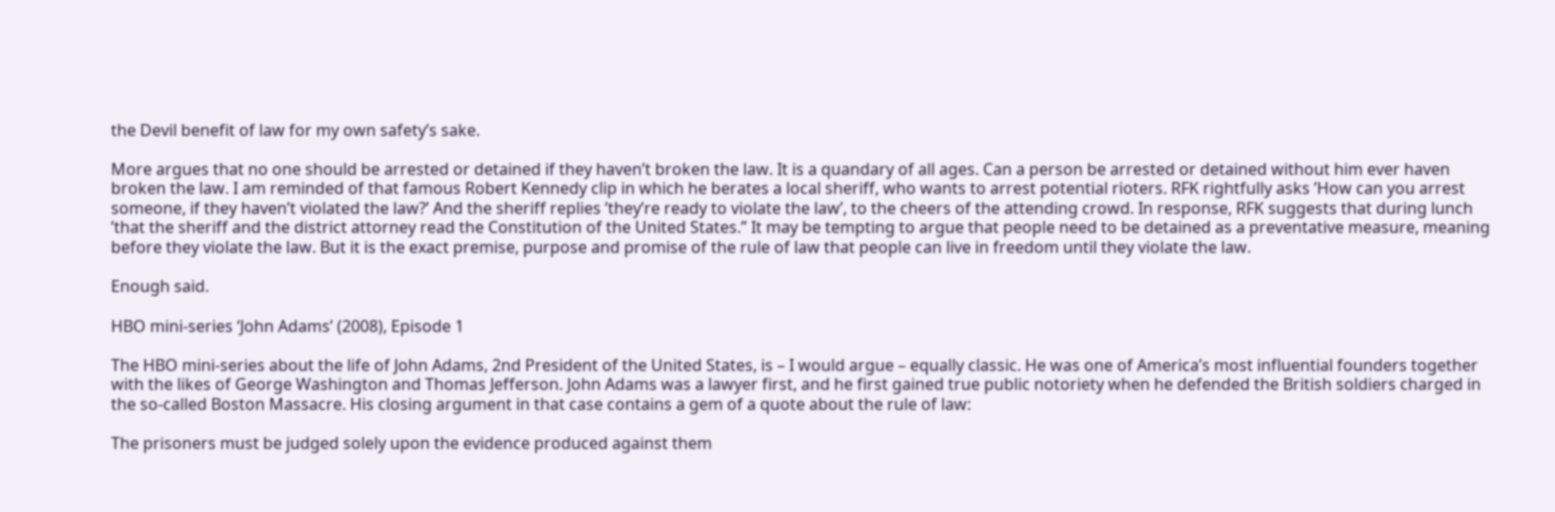the Devil benefit of law for my own safety’s sake.

More argues that no one should be arrested or detained if they haven’t broken the law. It is a quandary of all ages. Can a person be arrested or detained without him ever haven broken the law. I am reminded of that famous Robert Kennedy clip in which he berates a local sheriff, who wants to arrest potential rioters. RFK rightfully asks ’How can you arrest someone, if they haven’t violated the law?’ And the sheriff replies ’they’re ready to violate the law’, to the cheers of the attending crowd. In response, RFK suggests that during lunch ’that the sheriff and the district attorney read the Constitution of the United States.” It may be tempting to argue that people need to be detained as a preventative measure, meaning before they violate the law. But it is the exact premise, purpose and promise of the rule of law that people can live in freedom until they violate the law.

Enough said.

HBO mini-series ‘John Adams’ (2008), Episode 1

The HBO mini-series about the life of John Adams, 2nd President of the United States, is – I would argue – equally classic. He was one of America’s most influential founders together with the likes of George Washington and Thomas Jefferson. John Adams was a lawyer first, and he first gained true public notoriety when he defended the British soldiers charged in the so-called Boston Massacre. His closing argument in that case contains a gem of a quote about the rule of law:

The prisoners must be judged solely upon the evidence produced against them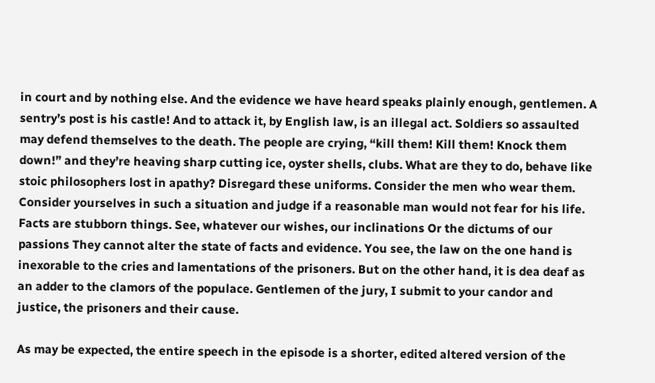in court and by nothing else. And the evidence we have heard speaks plainly enough, gentlemen. A sentry’s post is his castle! And to attack it, by English law, is an illegal act. Soldiers so assaulted may defend themselves to the death. The people are crying, “kill them! Kill them! Knock them down!” and they’re heaving sharp cutting ice, oyster shells, clubs. What are they to do, behave like stoic philosophers lost in apathy? Disregard these uniforms. Consider the men who wear them. Consider yourselves in such a situation and judge if a reasonable man would not fear for his life. Facts are stubborn things. See, whatever our wishes, our inclinations Or the dictums of our passions They cannot alter the state of facts and evidence. You see, the law on the one hand is inexorable to the cries and lamentations of the prisoners. But on the other hand, it is dea deaf as an adder to the clamors of the populace. Gentlemen of the jury, I submit to your candor and justice, the prisoners and their cause.

As may be expected, the entire speech in the episode is a shorter, edited altered version of the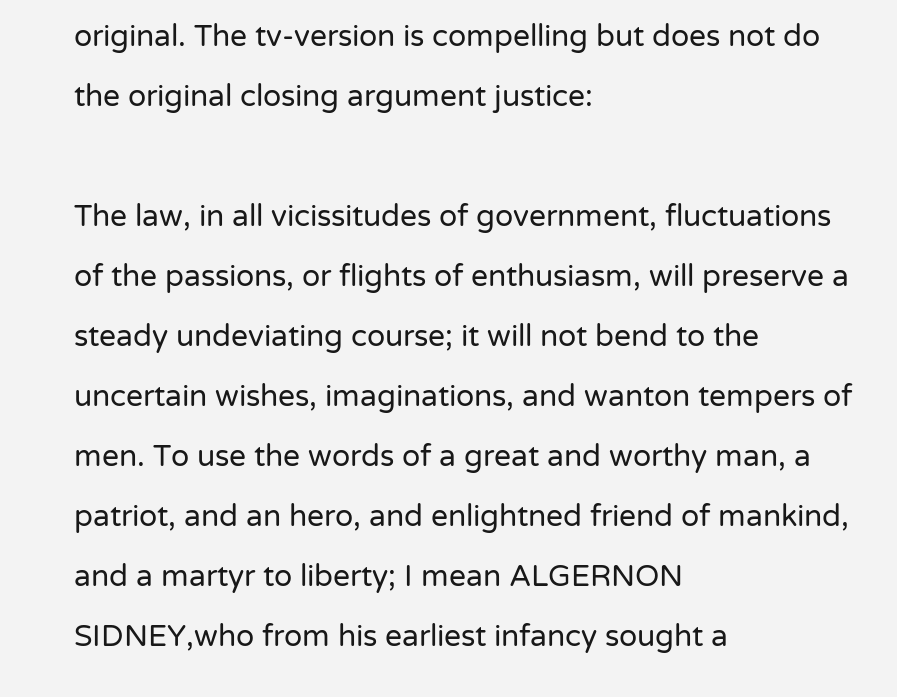original. The tv-version is compelling but does not do the original closing argument justice:

The law, in all vicissitudes of government, fluctuations of the passions, or flights of enthusiasm, will preserve a steady undeviating course; it will not bend to the uncertain wishes, imaginations, and wanton tempers of men. To use the words of a great and worthy man, a patriot, and an hero, and enlightned friend of mankind, and a martyr to liberty; I mean ALGERNON SIDNEY,who from his earliest infancy sought a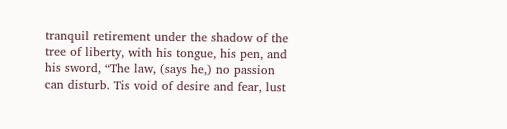tranquil retirement under the shadow of the tree of liberty, with his tongue, his pen, and his sword, “The law, (says he,) no passion can disturb. Tis void of desire and fear, lust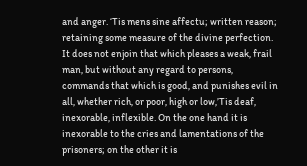and anger. ‘Tis mens sine affectu; written reason; retaining some measure of the divine perfection. It does not enjoin that which pleases a weak, frail man, but without any regard to persons, commands that which is good, and punishes evil in all, whether rich, or poor, high or low,’Tis deaf, inexorable, inflexible. On the one hand it is inexorable to the cries and lamentations of the prisoners; on the other it is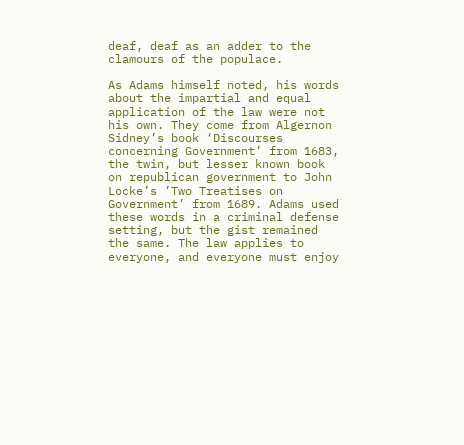deaf, deaf as an adder to the clamours of the populace.

As Adams himself noted, his words about the impartial and equal application of the law were not his own. They come from Algernon Sidney’s book ‘Discourses concerning Government’ from 1683, the twin, but lesser known book on republican government to John Locke’s ’Two Treatises on Government’ from 1689. Adams used these words in a criminal defense setting, but the gist remained the same. The law applies to everyone, and everyone must enjoy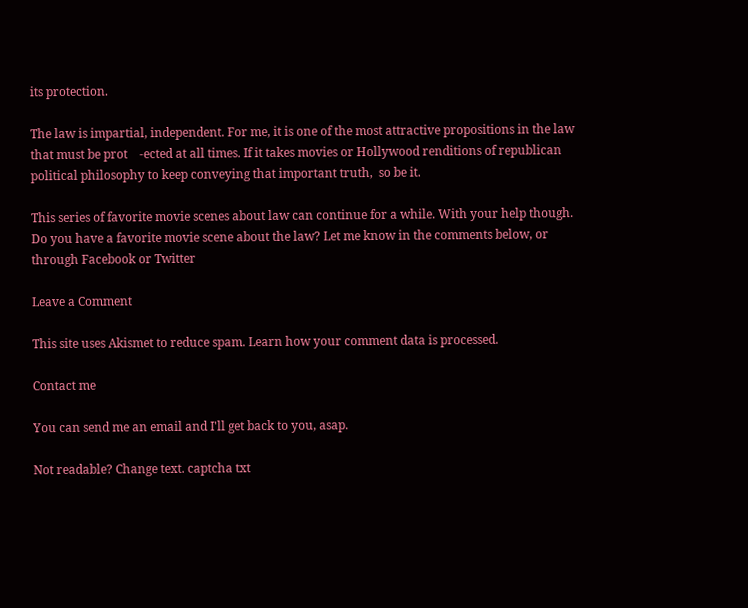its protection.

The law is impartial, independent. For me, it is one of the most attractive propositions in the law that must be prot    -ected at all times. If it takes movies or Hollywood renditions of republican political philosophy to keep conveying that important truth,  so be it.

This series of favorite movie scenes about law can continue for a while. With your help though. Do you have a favorite movie scene about the law? Let me know in the comments below, or through Facebook or Twitter

Leave a Comment

This site uses Akismet to reduce spam. Learn how your comment data is processed.

Contact me

You can send me an email and I'll get back to you, asap.

Not readable? Change text. captcha txt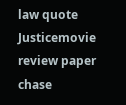law quote Justicemovie review paper chase